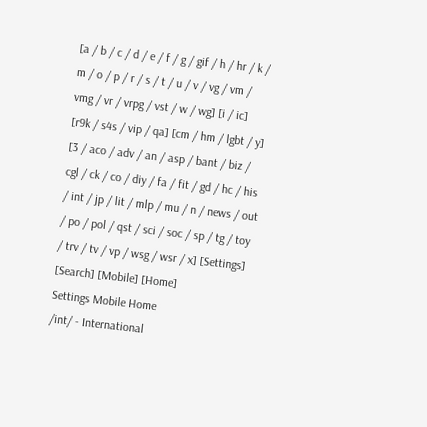[a / b / c / d / e / f / g / gif / h / hr / k / m / o / p / r / s / t / u / v / vg / vm / vmg / vr / vrpg / vst / w / wg] [i / ic] [r9k / s4s / vip / qa] [cm / hm / lgbt / y] [3 / aco / adv / an / asp / bant / biz / cgl / ck / co / diy / fa / fit / gd / hc / his / int / jp / lit / mlp / mu / n / news / out / po / pol / qst / sci / soc / sp / tg / toy / trv / tv / vp / wsg / wsr / x] [Settings] [Search] [Mobile] [Home]
Settings Mobile Home
/int/ - International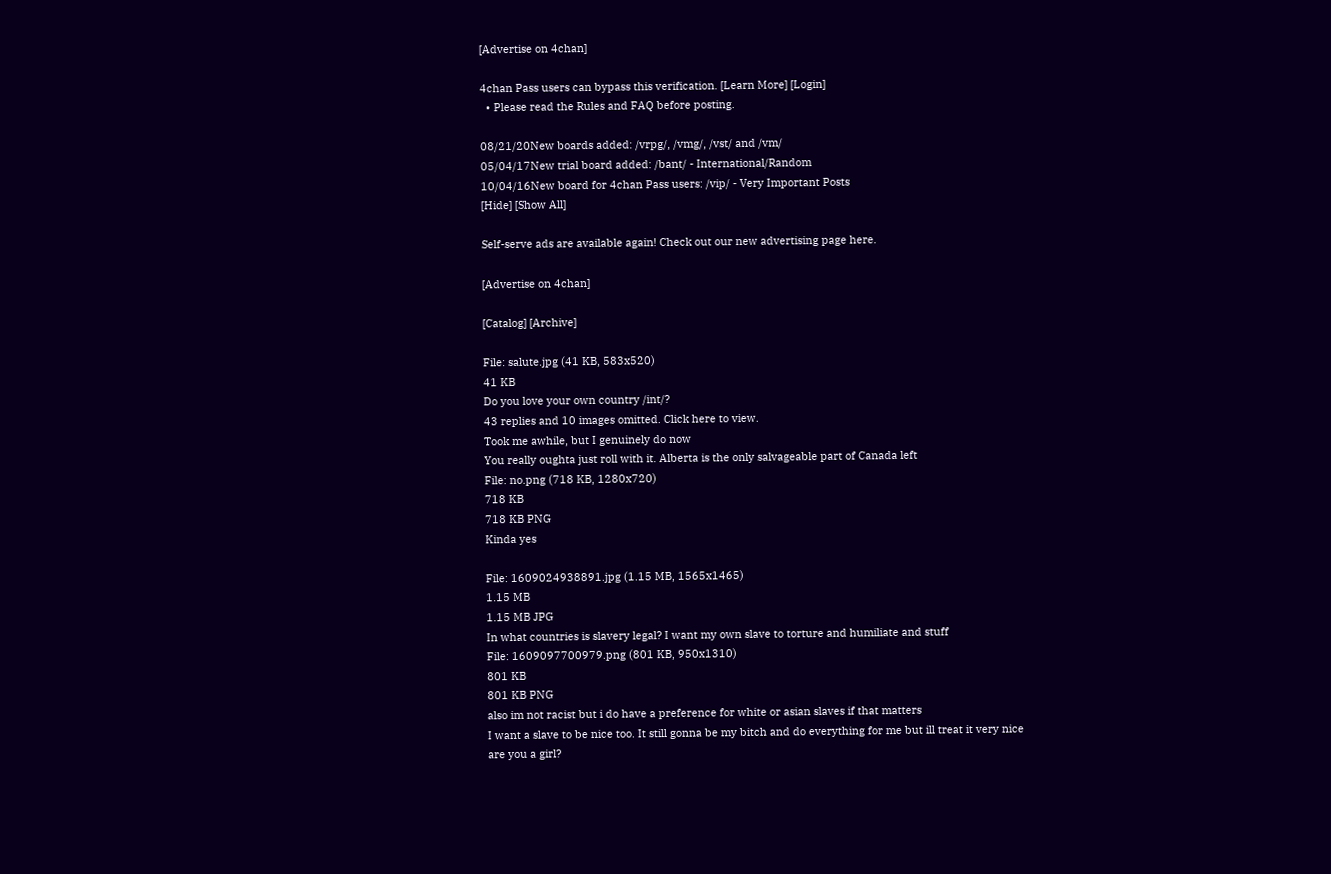[Advertise on 4chan]

4chan Pass users can bypass this verification. [Learn More] [Login]
  • Please read the Rules and FAQ before posting.

08/21/20New boards added: /vrpg/, /vmg/, /vst/ and /vm/
05/04/17New trial board added: /bant/ - International/Random
10/04/16New board for 4chan Pass users: /vip/ - Very Important Posts
[Hide] [Show All]

Self-serve ads are available again! Check out our new advertising page here.

[Advertise on 4chan]

[Catalog] [Archive]

File: salute.jpg (41 KB, 583x520)
41 KB
Do you love your own country /int/?
43 replies and 10 images omitted. Click here to view.
Took me awhile, but I genuinely do now
You really oughta just roll with it. Alberta is the only salvageable part of Canada left
File: no.png (718 KB, 1280x720)
718 KB
718 KB PNG
Kinda yes

File: 1609024938891.jpg (1.15 MB, 1565x1465)
1.15 MB
1.15 MB JPG
In what countries is slavery legal? I want my own slave to torture and humiliate and stuff
File: 1609097700979.png (801 KB, 950x1310)
801 KB
801 KB PNG
also im not racist but i do have a preference for white or asian slaves if that matters
I want a slave to be nice too. It still gonna be my bitch and do everything for me but ill treat it very nice
are you a girl?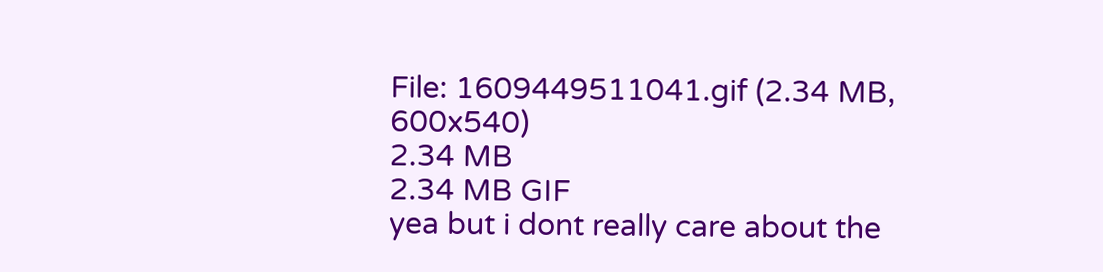File: 1609449511041.gif (2.34 MB, 600x540)
2.34 MB
2.34 MB GIF
yea but i dont really care about the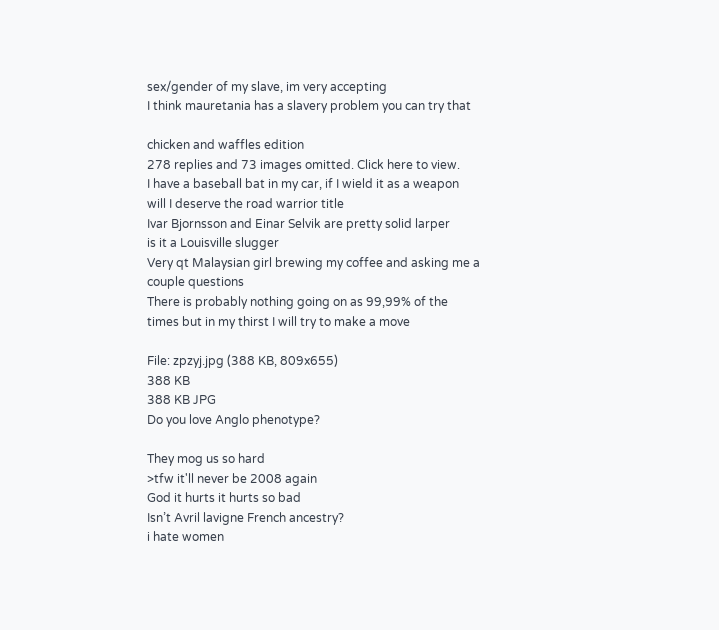sex/gender of my slave, im very accepting
I think mauretania has a slavery problem you can try that

chicken and waffles edition
278 replies and 73 images omitted. Click here to view.
I have a baseball bat in my car, if I wield it as a weapon will I deserve the road warrior title
Ivar Bjornsson and Einar Selvik are pretty solid larper
is it a Louisville slugger
Very qt Malaysian girl brewing my coffee and asking me a couple questions
There is probably nothing going on as 99,99% of the times but in my thirst I will try to make a move

File: zpzyj.jpg (388 KB, 809x655)
388 KB
388 KB JPG
Do you love Anglo phenotype?

They mog us so hard
>tfw it'll never be 2008 again
God it hurts it hurts so bad
Isn’t Avril lavigne French ancestry?
i hate women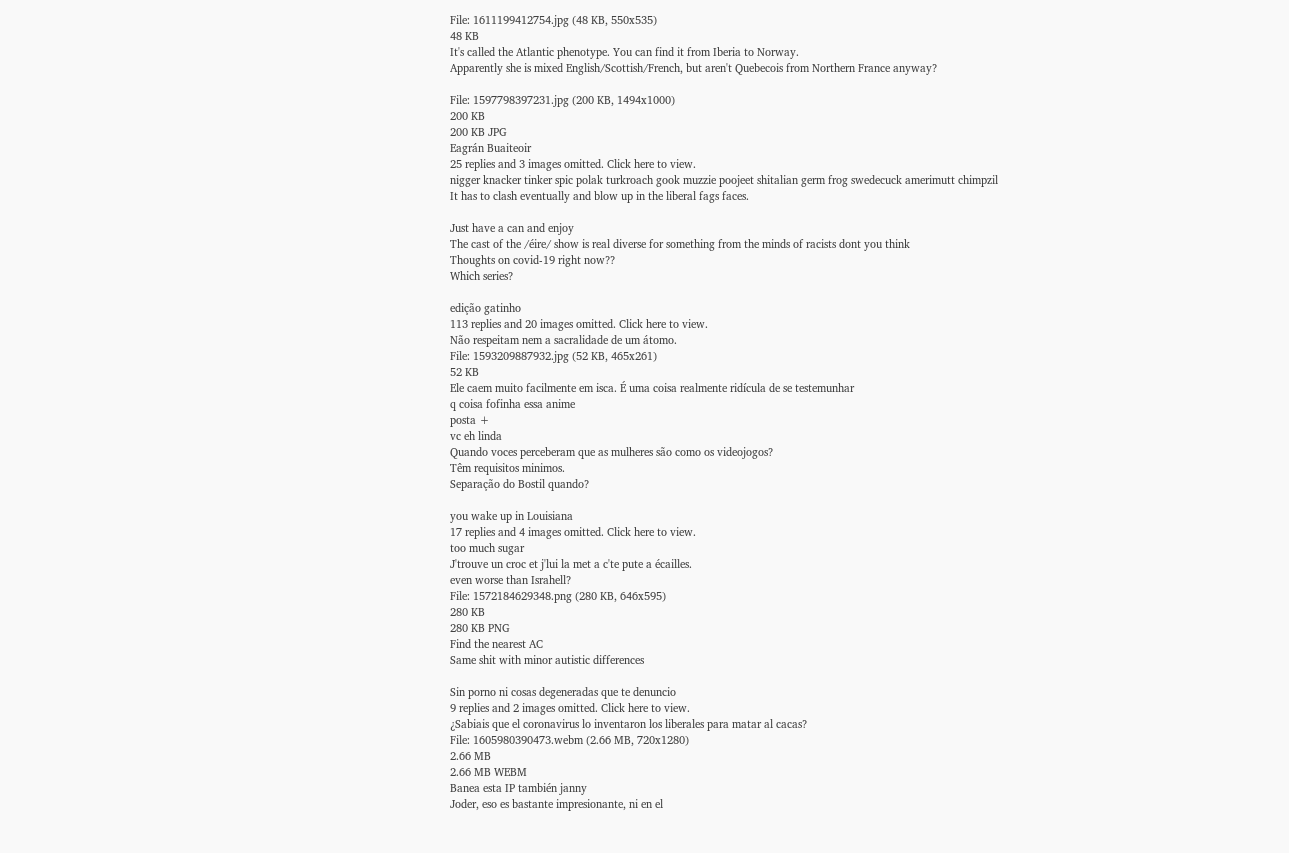File: 1611199412754.jpg (48 KB, 550x535)
48 KB
It's called the Atlantic phenotype. You can find it from Iberia to Norway.
Apparently she is mixed English/Scottish/French, but aren't Quebecois from Northern France anyway?

File: 1597798397231.jpg (200 KB, 1494x1000)
200 KB
200 KB JPG
Eagrán Buaiteoir
25 replies and 3 images omitted. Click here to view.
nigger knacker tinker spic polak turkroach gook muzzie poojeet shitalian germ frog swedecuck amerimutt chimpzil
It has to clash eventually and blow up in the liberal fags faces.

Just have a can and enjoy
The cast of the /éire/ show is real diverse for something from the minds of racists dont you think
Thoughts on covid-19 right now??
Which series?

edição gatinho
113 replies and 20 images omitted. Click here to view.
Não respeitam nem a sacralidade de um átomo.
File: 1593209887932.jpg (52 KB, 465x261)
52 KB
Ele caem muito facilmente em isca. É uma coisa realmente ridícula de se testemunhar
q coisa fofinha essa anime
posta +
vc eh linda
Quando voces perceberam que as mulheres são como os videojogos?
Têm requisitos minimos.
Separação do Bostil quando?

you wake up in Louisiana
17 replies and 4 images omitted. Click here to view.
too much sugar
J'trouve un croc et j'lui la met a c'te pute a écailles.
even worse than Israhell?
File: 1572184629348.png (280 KB, 646x595)
280 KB
280 KB PNG
Find the nearest AC
Same shit with minor autistic differences

Sin porno ni cosas degeneradas que te denuncio
9 replies and 2 images omitted. Click here to view.
¿Sabiais que el coronavirus lo inventaron los liberales para matar al cacas?
File: 1605980390473.webm (2.66 MB, 720x1280)
2.66 MB
2.66 MB WEBM
Banea esta IP también janny
Joder, eso es bastante impresionante, ni en el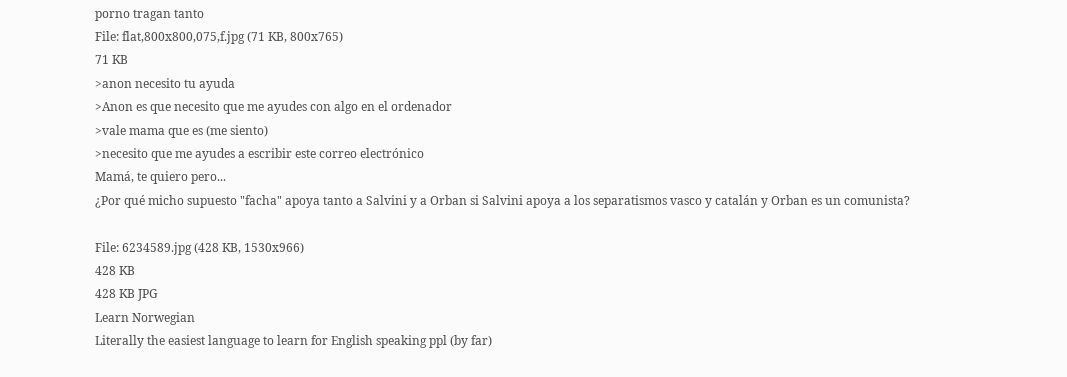porno tragan tanto
File: flat,800x800,075,f.jpg (71 KB, 800x765)
71 KB
>anon necesito tu ayuda
>Anon es que necesito que me ayudes con algo en el ordenador
>vale mama que es (me siento)
>necesito que me ayudes a escribir este correo electrónico
Mamá, te quiero pero...
¿Por qué micho supuesto "facha" apoya tanto a Salvini y a Orban si Salvini apoya a los separatismos vasco y catalán y Orban es un comunista?

File: 6234589.jpg (428 KB, 1530x966)
428 KB
428 KB JPG
Learn Norwegian
Literally the easiest language to learn for English speaking ppl (by far)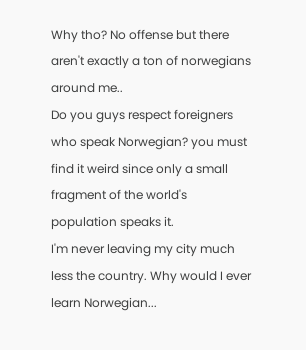Why tho? No offense but there aren't exactly a ton of norwegians around me..
Do you guys respect foreigners who speak Norwegian? you must find it weird since only a small fragment of the world's population speaks it.
I'm never leaving my city much less the country. Why would I ever learn Norwegian...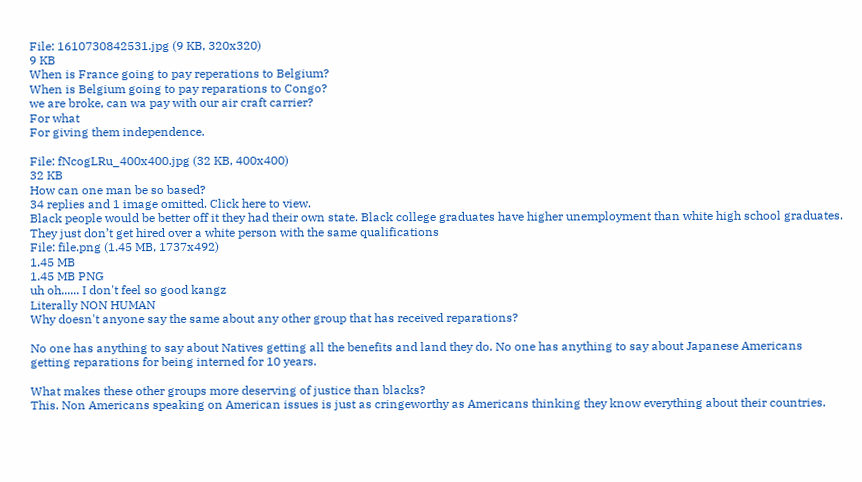File: 1610730842531.jpg (9 KB, 320x320)
9 KB
When is France going to pay reperations to Belgium?
When is Belgium going to pay reparations to Congo?
we are broke, can wa pay with our air craft carrier?
For what
For giving them independence.

File: fNcogLRu_400x400.jpg (32 KB, 400x400)
32 KB
How can one man be so based?
34 replies and 1 image omitted. Click here to view.
Black people would be better off it they had their own state. Black college graduates have higher unemployment than white high school graduates. They just don’t get hired over a white person with the same qualifications
File: file.png (1.45 MB, 1737x492)
1.45 MB
1.45 MB PNG
uh oh...... I don't feel so good kangz
Literally NON HUMAN
Why doesn't anyone say the same about any other group that has received reparations?

No one has anything to say about Natives getting all the benefits and land they do. No one has anything to say about Japanese Americans getting reparations for being interned for 10 years.

What makes these other groups more deserving of justice than blacks?
This. Non Americans speaking on American issues is just as cringeworthy as Americans thinking they know everything about their countries.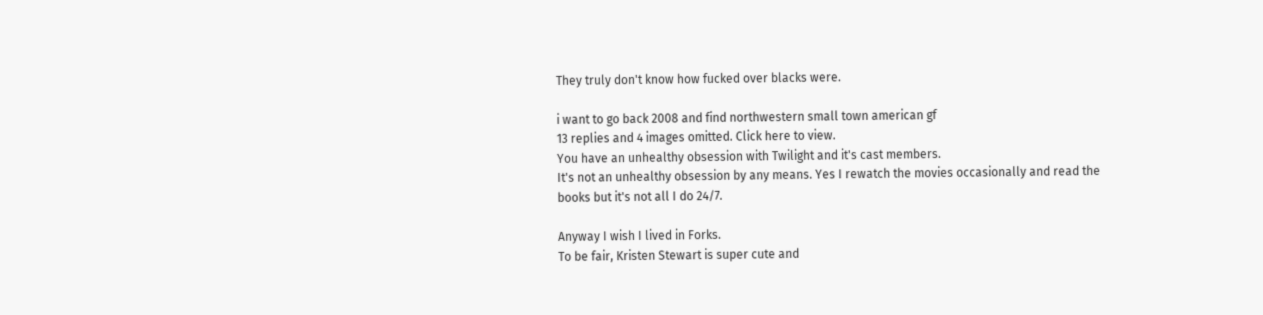They truly don't know how fucked over blacks were.

i want to go back 2008 and find northwestern small town american gf
13 replies and 4 images omitted. Click here to view.
You have an unhealthy obsession with Twilight and it's cast members.
It's not an unhealthy obsession by any means. Yes I rewatch the movies occasionally and read the books but it's not all I do 24/7.

Anyway I wish I lived in Forks.
To be fair, Kristen Stewart is super cute and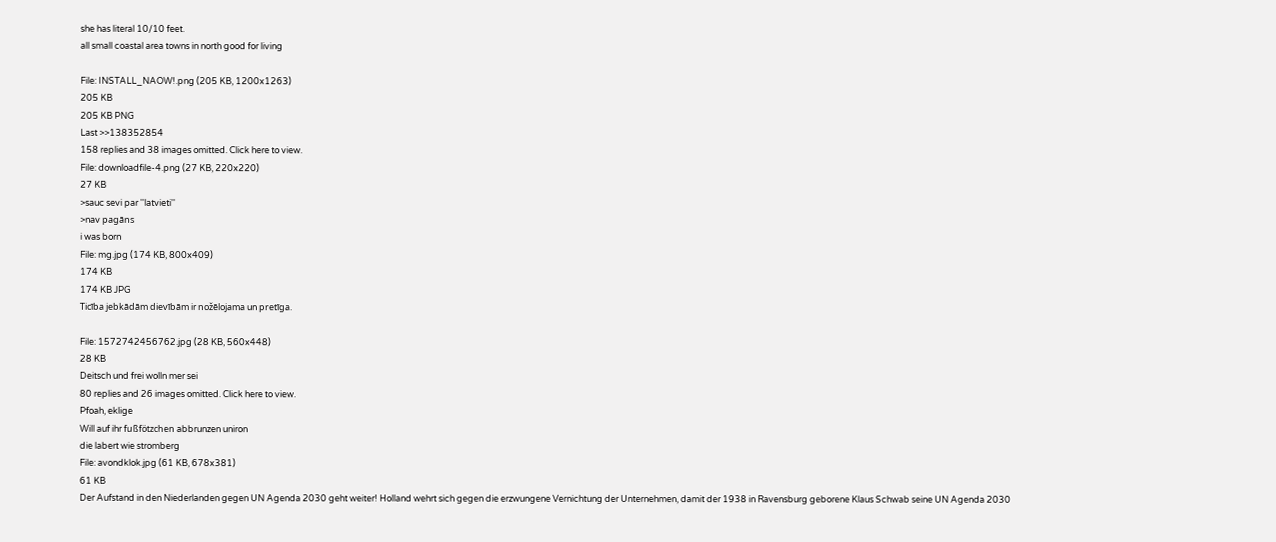she has literal 10/10 feet.
all small coastal area towns in north good for living

File: INSTALL_NAOW!.png (205 KB, 1200x1263)
205 KB
205 KB PNG
Last >>138352854
158 replies and 38 images omitted. Click here to view.
File: downloadfile-4.png (27 KB, 220x220)
27 KB
>sauc sevi par ''latvieti''
>nav pagāns
i was born
File: mg.jpg (174 KB, 800x409)
174 KB
174 KB JPG
Ticība jebkādām dievībām ir nožēlojama un pretīga.

File: 1572742456762.jpg (28 KB, 560x448)
28 KB
Deitsch und frei wolln mer sei
80 replies and 26 images omitted. Click here to view.
Pfoah, eklige
Will auf ihr fußfötzchen abbrunzen uniron
die labert wie stromberg
File: avondklok.jpg (61 KB, 678x381)
61 KB
Der Aufstand in den Niederlanden gegen UN Agenda 2030 geht weiter! Holland wehrt sich gegen die erzwungene Vernichtung der Unternehmen, damit der 1938 in Ravensburg geborene Klaus Schwab seine UN Agenda 2030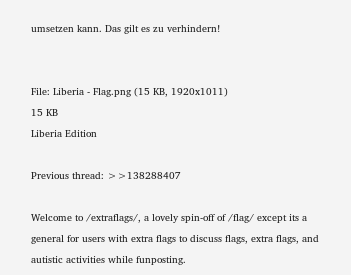umsetzen kann. Das gilt es zu verhindern!


File: Liberia - Flag.png (15 KB, 1920x1011)
15 KB
Liberia Edition

Previous thread: >>138288407

Welcome to /extraflags/, a lovely spin-off of /flag/ except its a general for users with extra flags to discuss flags, extra flags, and autistic activities while funposting.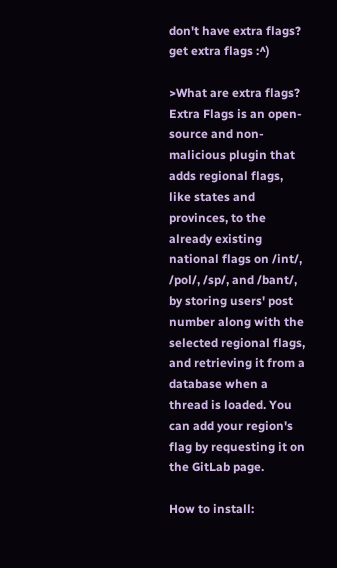don't have extra flags? get extra flags :^)

>What are extra flags?
Extra Flags is an open-source and non-malicious plugin that adds regional flags, like states and provinces, to the already existing national flags on /int/, /pol/, /sp/, and /bant/, by storing users' post number along with the selected regional flags, and retrieving it from a database when a thread is loaded. You can add your region's flag by requesting it on the GitLab page.

How to install: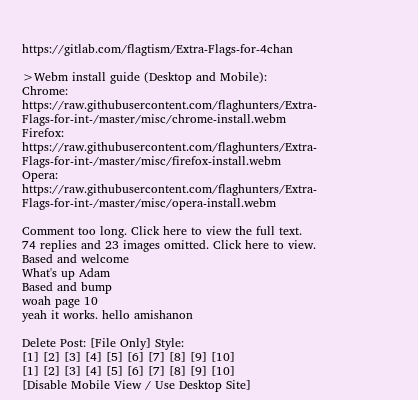https://gitlab.com/flagtism/Extra-Flags-for-4chan

>Webm install guide (Desktop and Mobile):
Chrome: https://raw.githubusercontent.com/flaghunters/Extra-Flags-for-int-/master/misc/chrome-install.webm
Firefox: https://raw.githubusercontent.com/flaghunters/Extra-Flags-for-int-/master/misc/firefox-install.webm
Opera: https://raw.githubusercontent.com/flaghunters/Extra-Flags-for-int-/master/misc/opera-install.webm

Comment too long. Click here to view the full text.
74 replies and 23 images omitted. Click here to view.
Based and welcome
What's up Adam
Based and bump
woah page 10
yeah it works. hello amishanon

Delete Post: [File Only] Style:
[1] [2] [3] [4] [5] [6] [7] [8] [9] [10]
[1] [2] [3] [4] [5] [6] [7] [8] [9] [10]
[Disable Mobile View / Use Desktop Site]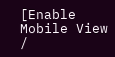[Enable Mobile View /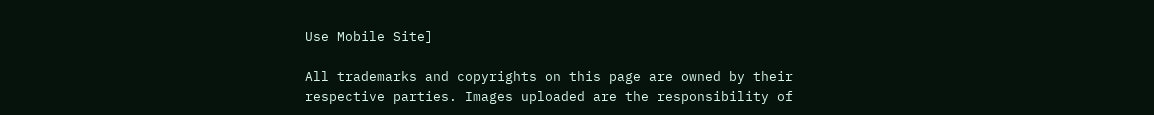Use Mobile Site]

All trademarks and copyrights on this page are owned by their respective parties. Images uploaded are the responsibility of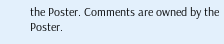the Poster. Comments are owned by the Poster.